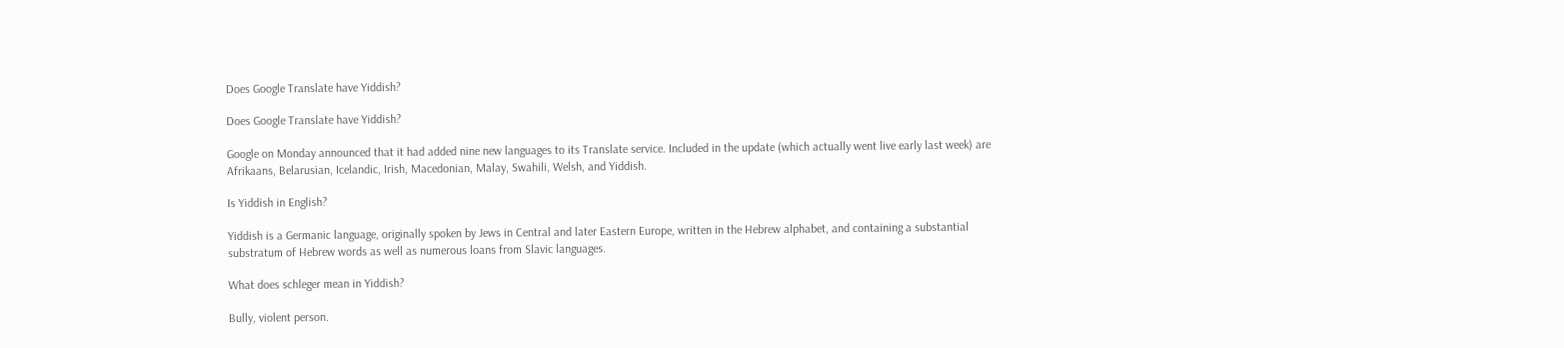Does Google Translate have Yiddish?

Does Google Translate have Yiddish?

Google on Monday announced that it had added nine new languages to its Translate service. Included in the update (which actually went live early last week) are Afrikaans, Belarusian, Icelandic, Irish, Macedonian, Malay, Swahili, Welsh, and Yiddish.

Is Yiddish in English?

Yiddish is a Germanic language, originally spoken by Jews in Central and later Eastern Europe, written in the Hebrew alphabet, and containing a substantial substratum of Hebrew words as well as numerous loans from Slavic languages.

What does schleger mean in Yiddish?

Bully, violent person.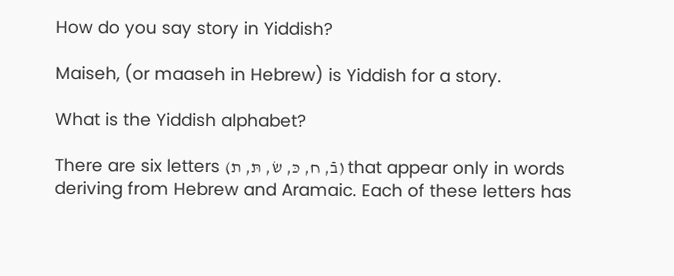How do you say story in Yiddish?

Maiseh, (or maaseh in Hebrew) is Yiddish for a story.

What is the Yiddish alphabet?

There are six letters (בֿ, ח, כּ, שׂ, תּ, ת) that appear only in words deriving from Hebrew and Aramaic. Each of these letters has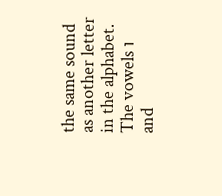the same sound as another letter in the alphabet. The vowels ו and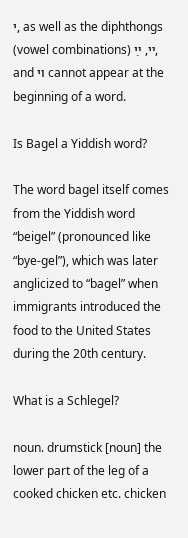י, as well as the diphthongs (vowel combinations) ײ, ײַ, and ױ cannot appear at the beginning of a word.

Is Bagel a Yiddish word?

The word bagel itself comes from the Yiddish word “beigel” (pronounced like “bye-gel”), which was later anglicized to “bagel” when immigrants introduced the food to the United States during the 20th century.

What is a Schlegel?

noun. drumstick [noun] the lower part of the leg of a cooked chicken etc. chicken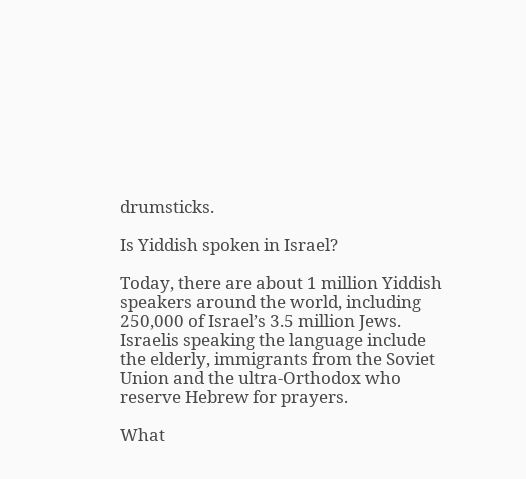drumsticks.

Is Yiddish spoken in Israel?

Today, there are about 1 million Yiddish speakers around the world, including 250,000 of Israel’s 3.5 million Jews. Israelis speaking the language include the elderly, immigrants from the Soviet Union and the ultra-Orthodox who reserve Hebrew for prayers.

What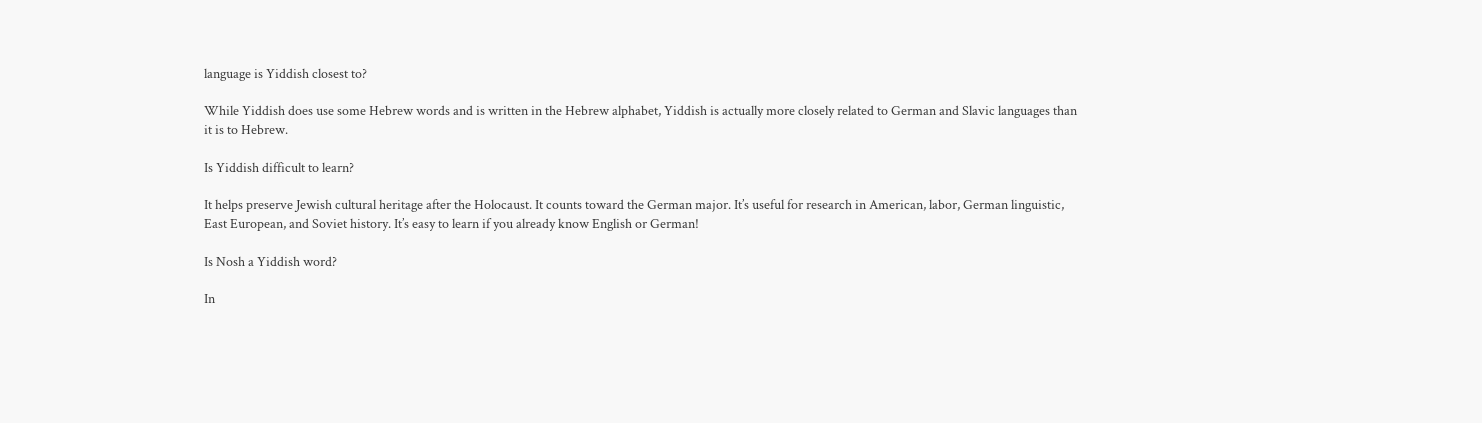language is Yiddish closest to?

While Yiddish does use some Hebrew words and is written in the Hebrew alphabet, Yiddish is actually more closely related to German and Slavic languages than it is to Hebrew.

Is Yiddish difficult to learn?

It helps preserve Jewish cultural heritage after the Holocaust. It counts toward the German major. It’s useful for research in American, labor, German linguistic, East European, and Soviet history. It’s easy to learn if you already know English or German!

Is Nosh a Yiddish word?

In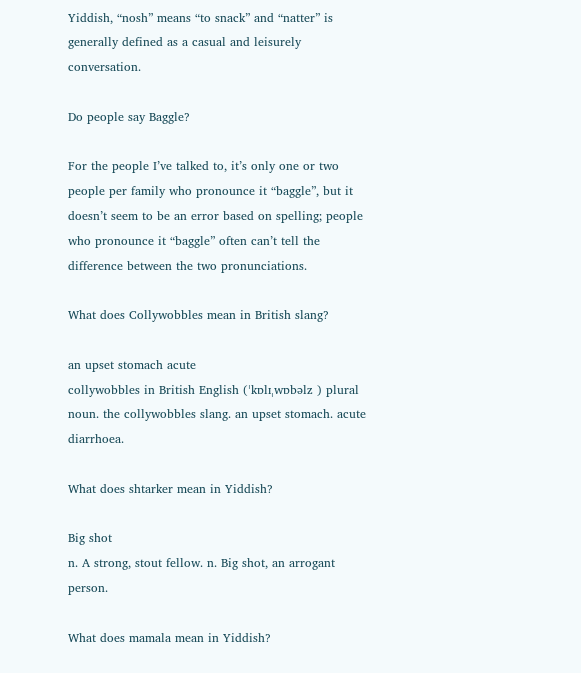Yiddish, “nosh” means “to snack” and “natter” is generally defined as a casual and leisurely conversation.

Do people say Baggle?

For the people I’ve talked to, it’s only one or two people per family who pronounce it “baggle”, but it doesn’t seem to be an error based on spelling; people who pronounce it “baggle” often can’t tell the difference between the two pronunciations.

What does Collywobbles mean in British slang?

an upset stomach acute
collywobbles in British English (ˈkɒlɪˌwɒbəlz ) plural noun. the collywobbles slang. an upset stomach. acute diarrhoea.

What does shtarker mean in Yiddish?

Big shot
n. A strong, stout fellow. n. Big shot, an arrogant person.

What does mamala mean in Yiddish?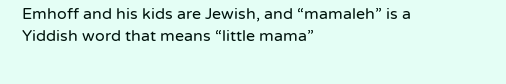Emhoff and his kids are Jewish, and “mamaleh” is a Yiddish word that means “little mama”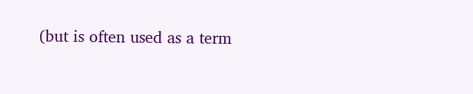(but is often used as a term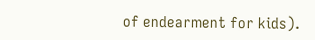of endearment for kids).